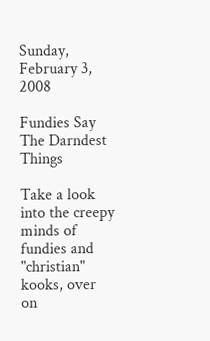Sunday, February 3, 2008

Fundies Say The Darndest Things

Take a look into the creepy minds of fundies and "christian" kooks, over on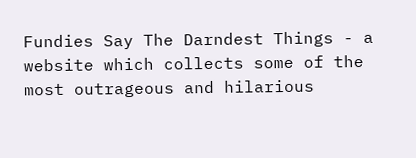Fundies Say The Darndest Things - a website which collects some of the most outrageous and hilarious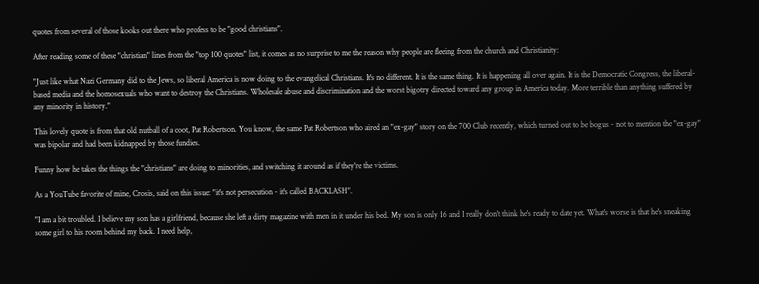quotes from several of those kooks out there who profess to be "good christians".

After reading some of these "christian" lines from the "top 100 quotes" list, it comes as no surprise to me the reason why people are fleeing from the church and Christianity:

"Just like what Nazi Germany did to the Jews, so liberal America is now doing to the evangelical Christians. It's no different. It is the same thing. It is happening all over again. It is the Democratic Congress, the liberal-based media and the homosexuals who want to destroy the Christians. Wholesale abuse and discrimination and the worst bigotry directed toward any group in America today. More terrible than anything suffered by any minority in history."

This lovely quote is from that old nutball of a coot, Pat Robertson. You know, the same Pat Robertson who aired an "ex-gay" story on the 700 Club recently, which turned out to be bogus - not to mention the "ex-gay" was bipolar and had been kidnapped by those fundies.

Funny how he takes the things the "christians" are doing to minorities, and switching it around as if they're the victims.

As a YouTube favorite of mine, Crosis, said on this issue: "it's not persecution - it's called BACKLASH".

"I am a bit troubled. I believe my son has a girlfriend, because she left a dirty magazine with men in it under his bed. My son is only 16 and I really don't think he's ready to date yet. What's worse is that he's sneaking some girl to his room behind my back. I need help,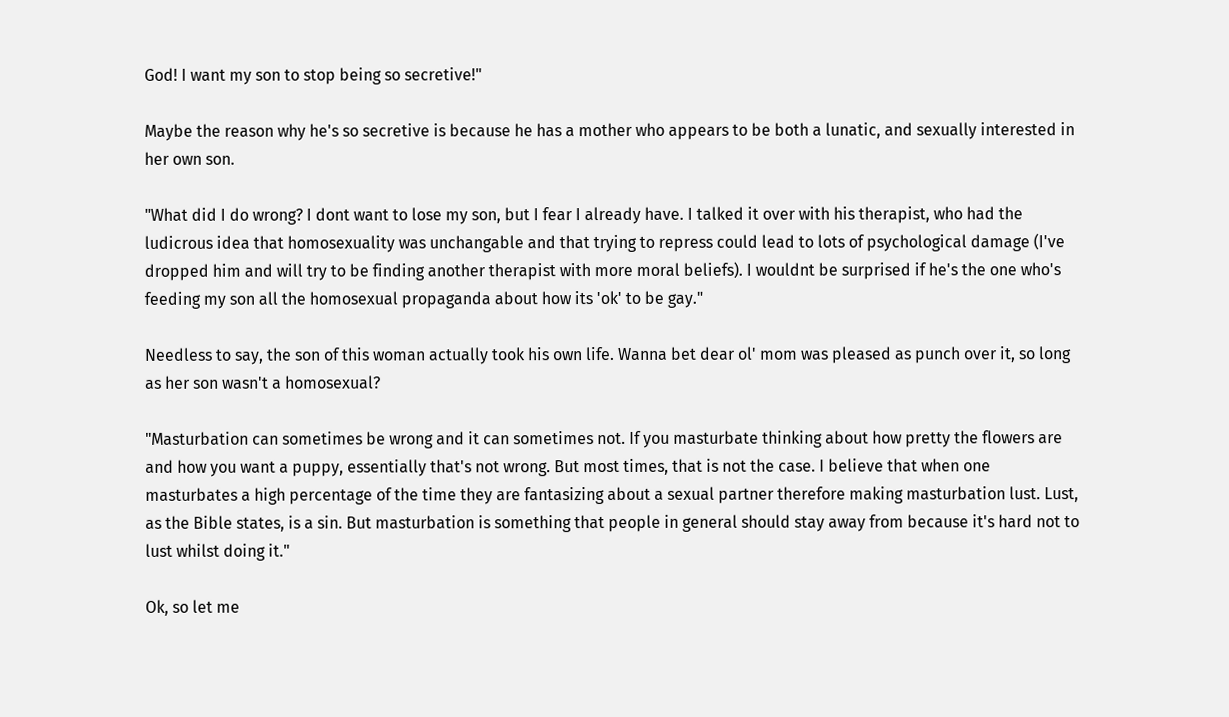God! I want my son to stop being so secretive!"

Maybe the reason why he's so secretive is because he has a mother who appears to be both a lunatic, and sexually interested in her own son.

"What did I do wrong? I dont want to lose my son, but I fear I already have. I talked it over with his therapist, who had the ludicrous idea that homosexuality was unchangable and that trying to repress could lead to lots of psychological damage (I've dropped him and will try to be finding another therapist with more moral beliefs). I wouldnt be surprised if he's the one who's feeding my son all the homosexual propaganda about how its 'ok' to be gay."

Needless to say, the son of this woman actually took his own life. Wanna bet dear ol' mom was pleased as punch over it, so long as her son wasn't a homosexual?

"Masturbation can sometimes be wrong and it can sometimes not. If you masturbate thinking about how pretty the flowers are and how you want a puppy, essentially that's not wrong. But most times, that is not the case. I believe that when one masturbates a high percentage of the time they are fantasizing about a sexual partner therefore making masturbation lust. Lust, as the Bible states, is a sin. But masturbation is something that people in general should stay away from because it's hard not to lust whilst doing it."

Ok, so let me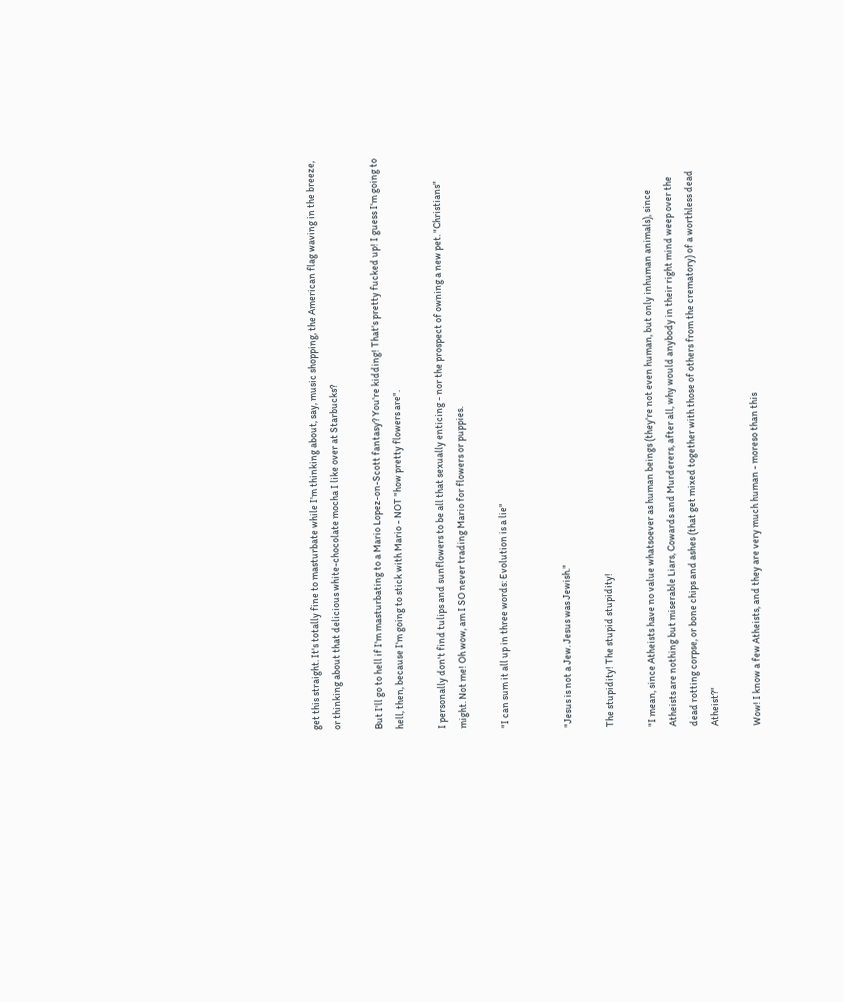get this straight. It's totally fine to masturbate while I'm thinking about, say, music shopping, the American flag waving in the breeze, or thinking about that delicious white-chocolate mocha I like over at Starbucks?

But I'll go to hell if I'm masturbating to a Mario Lopez-on-Scott fantasy? You're kidding! That's pretty fucked up! I guess I'm going to hell, then, because I'm going to stick with Mario - NOT "how pretty flowers are".

I personally don't find tulips and sunflowers to be all that sexually enticing - nor the prospect of owning a new pet. "Christians" might. Not me! Oh wow, am I SO never trading Mario for flowers or puppies.

"I can sum it all up in three words: Evolution is a lie"


"Jesus is not a Jew. Jesus was Jewish."

The stupidity! The stupid stupidity!

"I mean, since Atheists have no value whatsoever as human beings (they're not even human, but only inhuman animals), since Atheists are nothing but miserable Liars, Cowards and Murderers, after all, why would anybody in their right mind weep over the dead rotting corpse, or bone chips and ashes (that get mixed together with those of others from the crematory) of a worthless dead Atheist?"

Wow! I know a few Atheists, and they are very much human - moreso than this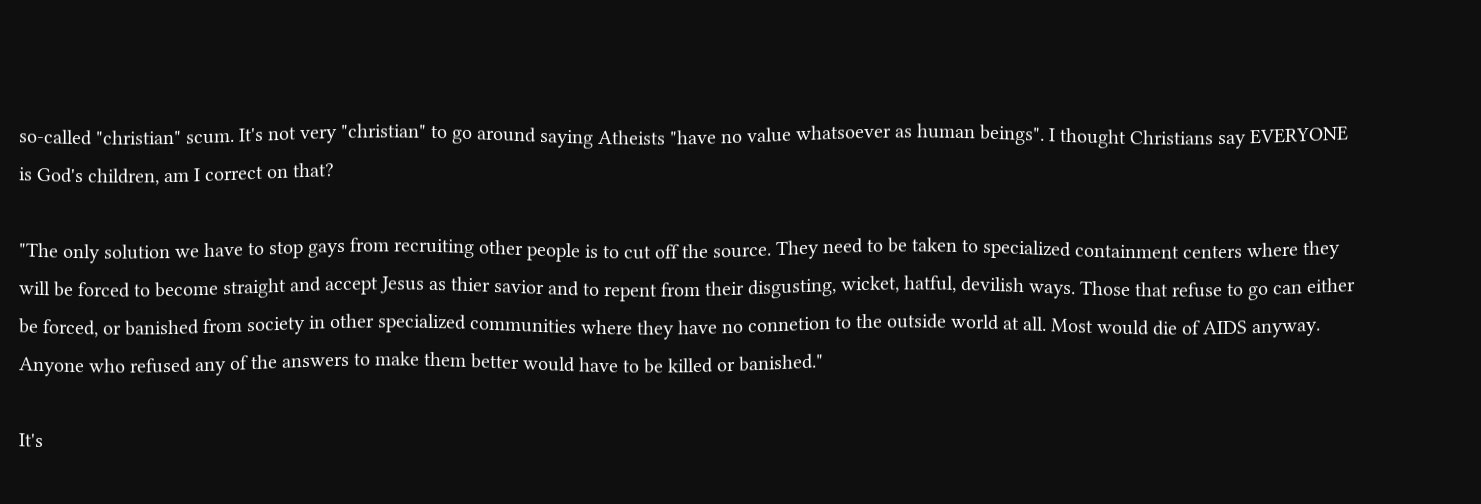so-called "christian" scum. It's not very "christian" to go around saying Atheists "have no value whatsoever as human beings". I thought Christians say EVERYONE is God's children, am I correct on that?

"The only solution we have to stop gays from recruiting other people is to cut off the source. They need to be taken to specialized containment centers where they will be forced to become straight and accept Jesus as thier savior and to repent from their disgusting, wicket, hatful, devilish ways. Those that refuse to go can either be forced, or banished from society in other specialized communities where they have no connetion to the outside world at all. Most would die of AIDS anyway. Anyone who refused any of the answers to make them better would have to be killed or banished."

It's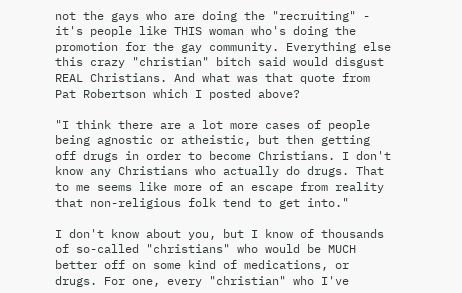not the gays who are doing the "recruiting" - it's people like THIS woman who's doing the promotion for the gay community. Everything else this crazy "christian" bitch said would disgust REAL Christians. And what was that quote from Pat Robertson which I posted above?

"I think there are a lot more cases of people being agnostic or atheistic, but then getting off drugs in order to become Christians. I don't know any Christians who actually do drugs. That to me seems like more of an escape from reality that non-religious folk tend to get into."

I don't know about you, but I know of thousands of so-called "christians" who would be MUCH better off on some kind of medications, or drugs. For one, every "christian" who I've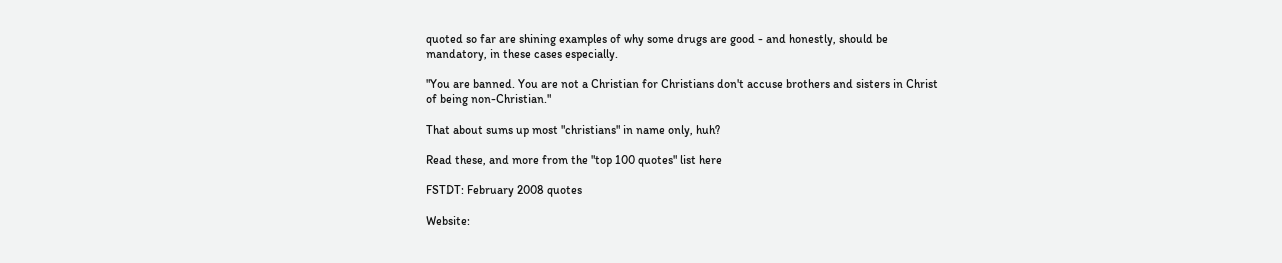quoted so far are shining examples of why some drugs are good - and honestly, should be mandatory, in these cases especially.

"You are banned. You are not a Christian for Christians don't accuse brothers and sisters in Christ of being non-Christian."

That about sums up most "christians" in name only, huh?

Read these, and more from the "top 100 quotes" list here

FSTDT: February 2008 quotes

Website: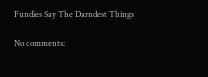Fundies Say The Darndest Things

No comments: